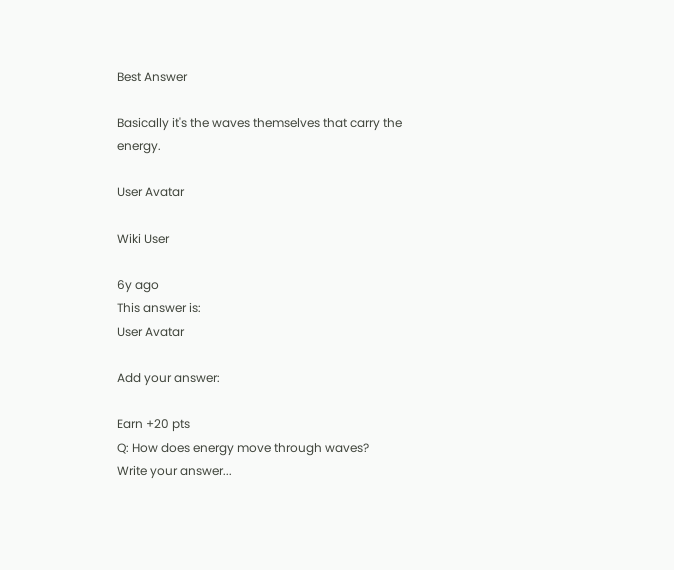Best Answer

Basically it's the waves themselves that carry the energy.

User Avatar

Wiki User

6y ago
This answer is:
User Avatar

Add your answer:

Earn +20 pts
Q: How does energy move through waves?
Write your answer...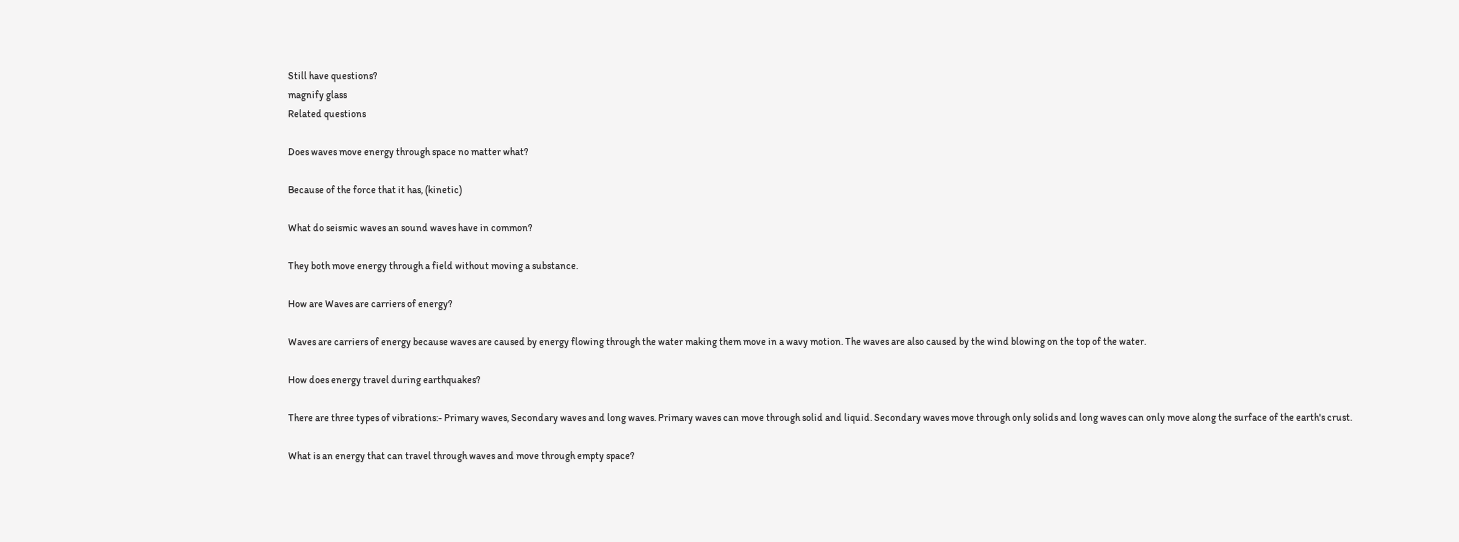Still have questions?
magnify glass
Related questions

Does waves move energy through space no matter what?

Because of the force that it has, (kinetic)

What do seismic waves an sound waves have in common?

They both move energy through a field without moving a substance.

How are Waves are carriers of energy?

Waves are carriers of energy because waves are caused by energy flowing through the water making them move in a wavy motion. The waves are also caused by the wind blowing on the top of the water.

How does energy travel during earthquakes?

There are three types of vibrations:- Primary waves, Secondary waves and long waves. Primary waves can move through solid and liquid. Secondary waves move through only solids and long waves can only move along the surface of the earth's crust.

What is an energy that can travel through waves and move through empty space?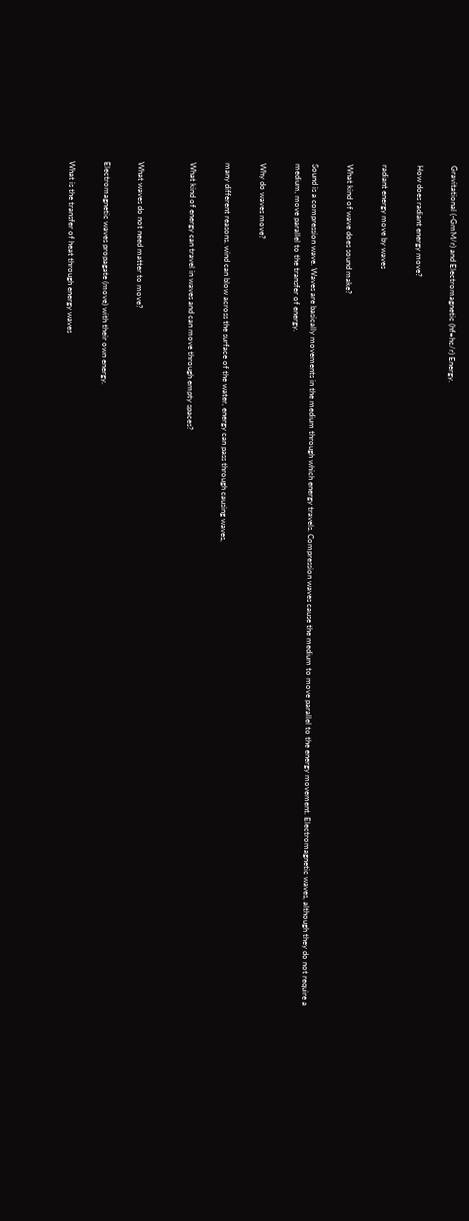Gravitational (-GmM/r) and Electromagnetic (hf=hc/r) Energy.

How does radiant energy move?

radiant energy move by waves

What kind of wave does sound make?

Sound is a compression wave. Waves are basically movements in the medium through which energy travels. Compression waves cause the medium to move parallel to the energy movement. Electromagnetic waves, although they do not require a medium, move parallel to the transfer of energy.

Why do waves move?

many different reasons. wind can blow across the surface of the water, energy can pass through causing waves,

What kind of energy can travel in waves and can move through empty spaces?


What waves do not need matter to move?

Electromagnetic waves propagate (move) with their own energy.

What is the transfer of heat through energy waves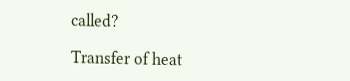called?

Transfer of heat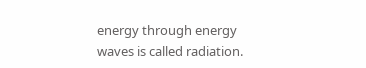energy through energy waves is called radiation.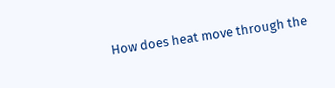How does heat move through the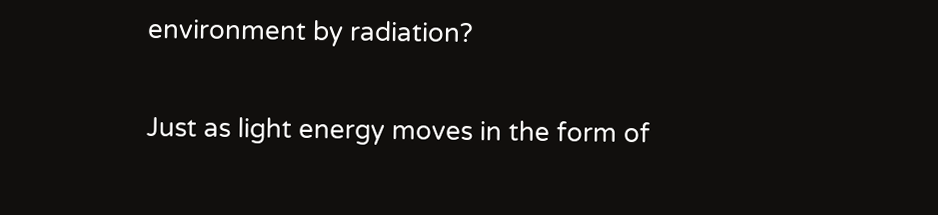environment by radiation?

Just as light energy moves in the form of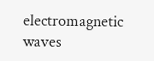electromagnetic waves